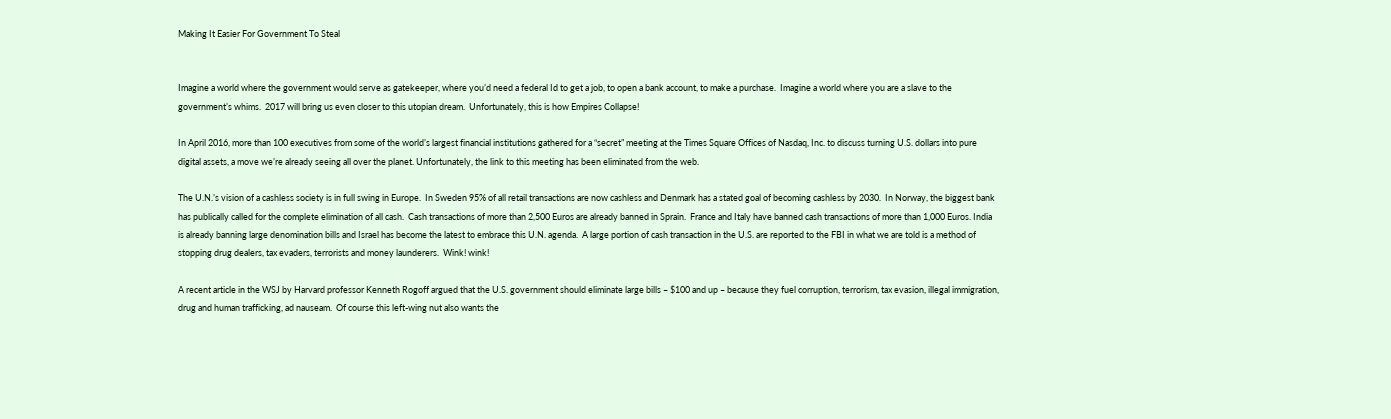Making It Easier For Government To Steal


Imagine a world where the government would serve as gatekeeper, where you’d need a federal Id to get a job, to open a bank account, to make a purchase.  Imagine a world where you are a slave to the government’s whims.  2017 will bring us even closer to this utopian dream.  Unfortunately, this is how Empires Collapse!

In April 2016, more than 100 executives from some of the world’s largest financial institutions gathered for a “secret” meeting at the Times Square Offices of Nasdaq, Inc. to discuss turning U.S. dollars into pure digital assets, a move we’re already seeing all over the planet. Unfortunately, the link to this meeting has been eliminated from the web.

The U.N.’s vision of a cashless society is in full swing in Europe.  In Sweden 95% of all retail transactions are now cashless and Denmark has a stated goal of becoming cashless by 2030.  In Norway, the biggest bank has publically called for the complete elimination of all cash.  Cash transactions of more than 2,500 Euros are already banned in Sprain.  France and Italy have banned cash transactions of more than 1,000 Euros. India is already banning large denomination bills and Israel has become the latest to embrace this U.N. agenda.  A large portion of cash transaction in the U.S. are reported to the FBI in what we are told is a method of stopping drug dealers, tax evaders, terrorists and money launderers.  Wink! wink!

A recent article in the WSJ by Harvard professor Kenneth Rogoff argued that the U.S. government should eliminate large bills – $100 and up – because they fuel corruption, terrorism, tax evasion, illegal immigration, drug and human trafficking, ad nauseam.  Of course this left-wing nut also wants the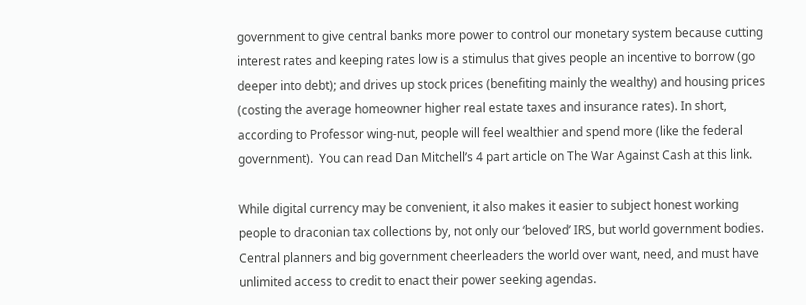government to give central banks more power to control our monetary system because cutting interest rates and keeping rates low is a stimulus that gives people an incentive to borrow (go deeper into debt); and drives up stock prices (benefiting mainly the wealthy) and housing prices (costing the average homeowner higher real estate taxes and insurance rates). In short, according to Professor wing-nut, people will feel wealthier and spend more (like the federal government).  You can read Dan Mitchell’s 4 part article on The War Against Cash at this link.

While digital currency may be convenient, it also makes it easier to subject honest working people to draconian tax collections by, not only our ‘beloved’ IRS, but world government bodies.   Central planners and big government cheerleaders the world over want, need, and must have unlimited access to credit to enact their power seeking agendas.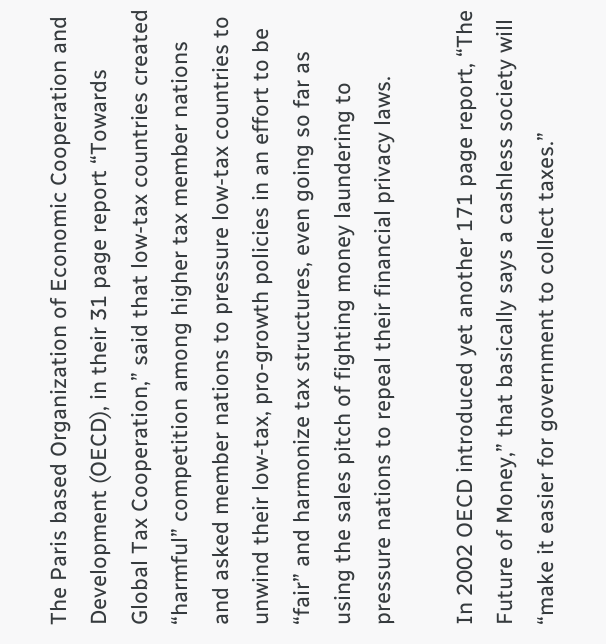The Paris based Organization of Economic Cooperation and Development (OECD), in their 31 page report “Towards Global Tax Cooperation,” said that low-tax countries created “harmful” competition among higher tax member nations and asked member nations to pressure low-tax countries to unwind their low-tax, pro-growth policies in an effort to be “fair” and harmonize tax structures, even going so far as using the sales pitch of fighting money laundering to pressure nations to repeal their financial privacy laws.

In 2002 OECD introduced yet another 171 page report, “The Future of Money,” that basically says a cashless society will “make it easier for government to collect taxes.”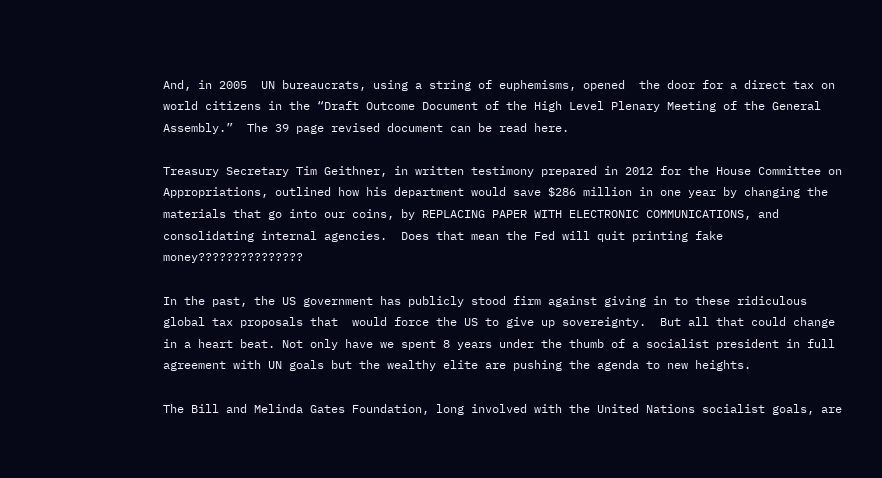And, in 2005  UN bureaucrats, using a string of euphemisms, opened  the door for a direct tax on world citizens in the “Draft Outcome Document of the High Level Plenary Meeting of the General Assembly.”  The 39 page revised document can be read here.

Treasury Secretary Tim Geithner, in written testimony prepared in 2012 for the House Committee on Appropriations, outlined how his department would save $286 million in one year by changing the materials that go into our coins, by REPLACING PAPER WITH ELECTRONIC COMMUNICATIONS, and consolidating internal agencies.  Does that mean the Fed will quit printing fake money???????????????

In the past, the US government has publicly stood firm against giving in to these ridiculous global tax proposals that  would force the US to give up sovereignty.  But all that could change in a heart beat. Not only have we spent 8 years under the thumb of a socialist president in full agreement with UN goals but the wealthy elite are pushing the agenda to new heights.

The Bill and Melinda Gates Foundation, long involved with the United Nations socialist goals, are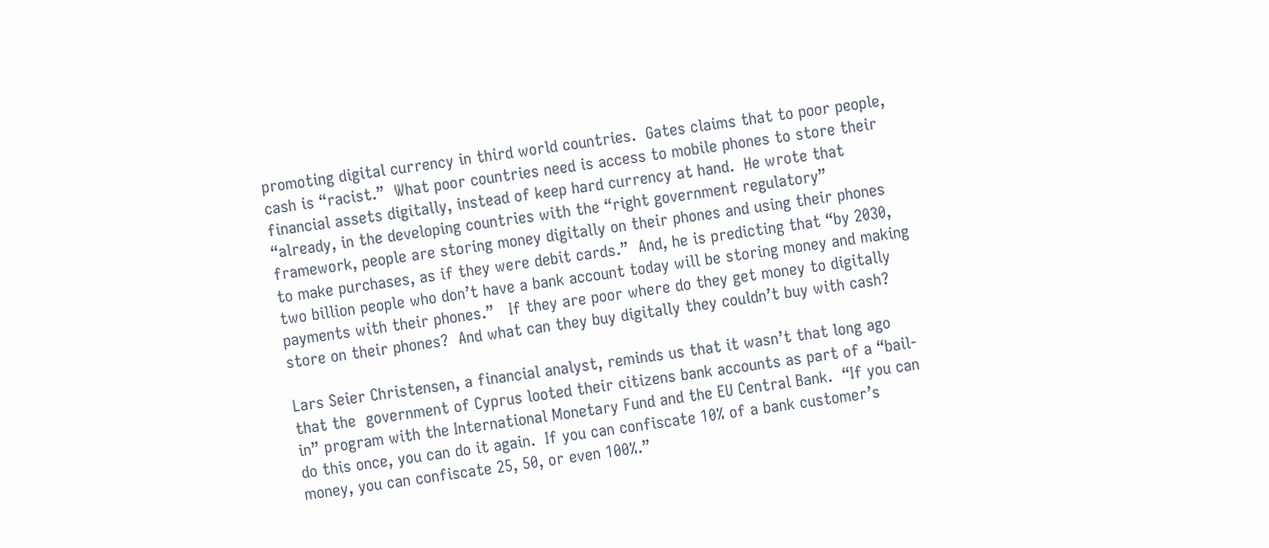promoting digital currency in third world countries.  Gates claims that to poor people, cash is “racist.”  What poor countries need is access to mobile phones to store their financial assets digitally, instead of keep hard currency at hand.  He wrote that “already, in the developing countries with the “right government regulatory” framework, people are storing money digitally on their phones and using their phones to make purchases, as if they were debit cards.”  And, he is predicting that “by 2030, two billion people who don’t have a bank account today will be storing money and making payments with their phones.”   If they are poor where do they get money to digitally store on their phones?  And what can they buy digitally they couldn’t buy with cash?

Lars Seier Christensen, a financial analyst, reminds us that it wasn’t that long ago that the  government of Cyprus looted their citizens bank accounts as part of a “bail-in” program with the International Monetary Fund and the EU Central Bank.  “If you can do this once, you can do it again.  If you can confiscate 10% of a bank customer’s money, you can confiscate 25, 50, or even 100%.”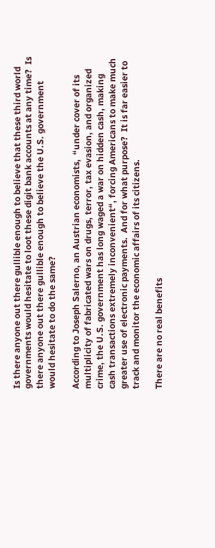Is there anyone out there gullible enough to believe that these third world governments would hesitate to loot these digit bank accounts at any time?  Is there anyone out there gullible enough to believe the U.S. government would hesitate to do the same?

According to Joseph Salerno, an Austrian economists,  “under cover of its multiplicity of fabricated wars on drugs, terror, tax evasion, and organized crime, the U.S. government has long waged a war on hidden cash, making cash transactions extremely inconvenient“, forcing Americans to make much greater use of electronic payments.  And for what purpose?  It is far easier to track and monitor the economic affairs of its citizens.

There are no real benefits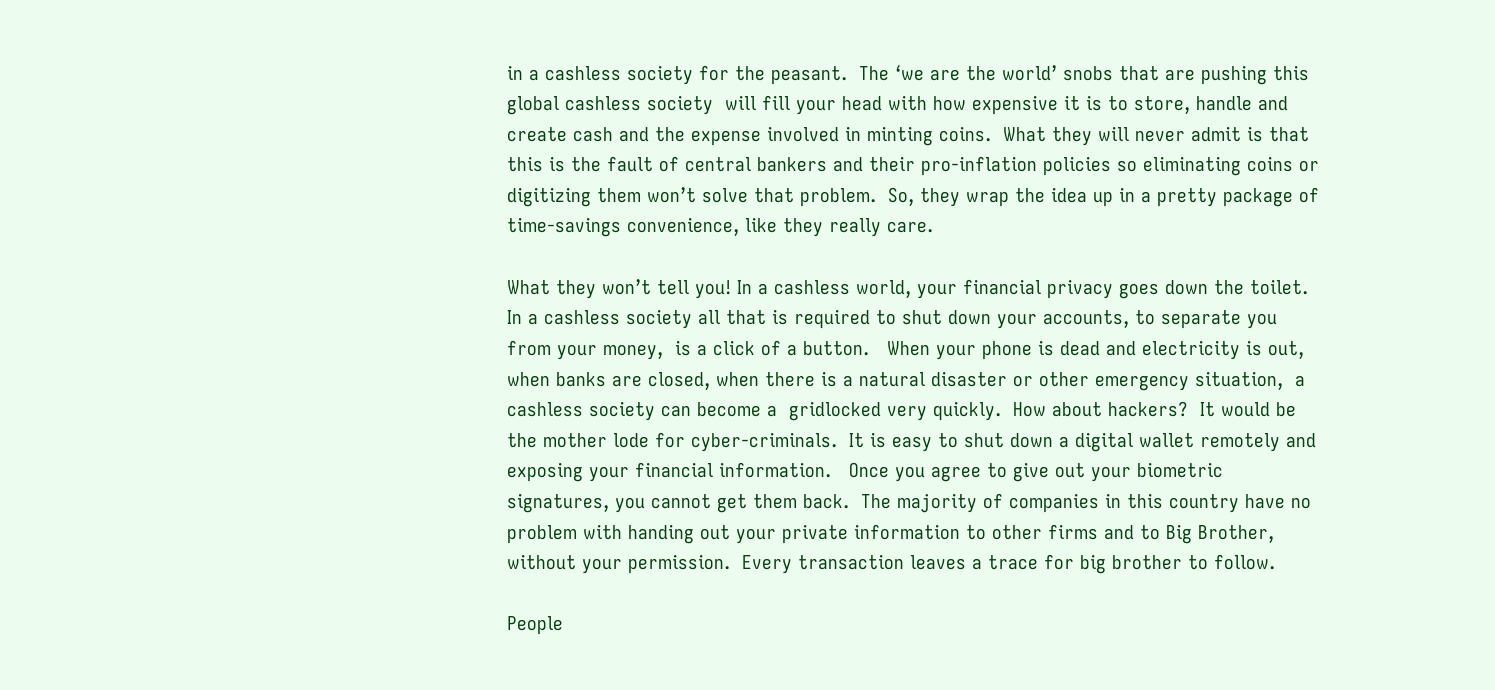in a cashless society for the peasant.  The ‘we are the world’ snobs that are pushing this global cashless society  will fill your head with how expensive it is to store, handle and create cash and the expense involved in minting coins.  What they will never admit is that this is the fault of central bankers and their pro-inflation policies so eliminating coins or digitizing them won’t solve that problem.  So, they wrap the idea up in a pretty package of time-savings convenience, like they really care.

What they won’t tell you! In a cashless world, your financial privacy goes down the toilet. In a cashless society all that is required to shut down your accounts, to separate you from your money,  is a click of a button.   When your phone is dead and electricity is out, when banks are closed, when there is a natural disaster or other emergency situation,  a cashless society can become a  gridlocked very quickly.  How about hackers?  It would be the mother lode for cyber-criminals.  It is easy to shut down a digital wallet remotely and exposing your financial information.   Once you agree to give out your biometric signatures, you cannot get them back.  The majority of companies in this country have no problem with handing out your private information to other firms and to Big Brother, without your permission.  Every transaction leaves a trace for big brother to follow.

People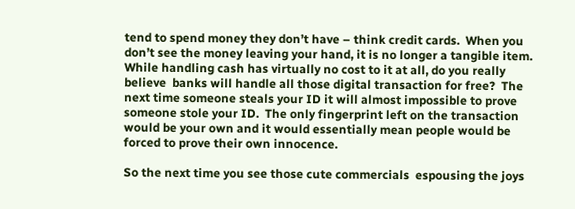tend to spend money they don’t have – think credit cards.  When you don’t see the money leaving your hand, it is no longer a tangible item. While handling cash has virtually no cost to it at all, do you really believe  banks will handle all those digital transaction for free?  The next time someone steals your ID it will almost impossible to prove someone stole your ID.  The only fingerprint left on the transaction would be your own and it would essentially mean people would be forced to prove their own innocence.

So the next time you see those cute commercials  espousing the joys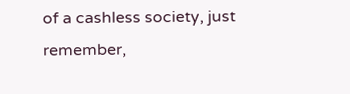of a cashless society, just remember,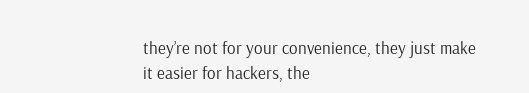they’re not for your convenience, they just make it easier for hackers, the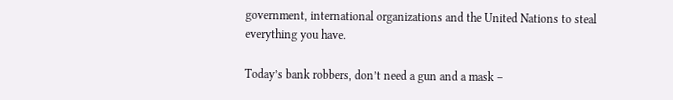government, international organizations and the United Nations to steal everything you have.

Today’s bank robbers, don’t need a gun and a mask –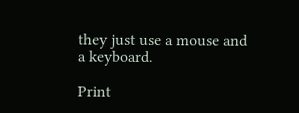they just use a mouse and a keyboard.

Print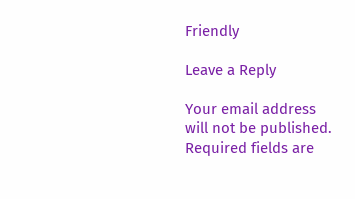Friendly

Leave a Reply

Your email address will not be published. Required fields are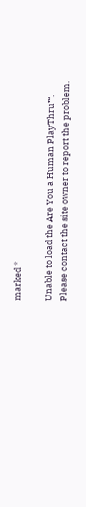marked *

Unable to load the Are You a Human PlayThru™. Please contact the site owner to report the problem.